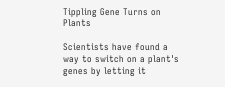Tippling Gene Turns on Plants

Scientists have found a way to switch on a plant's genes by letting it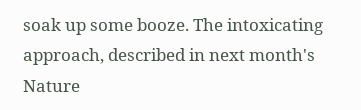soak up some booze. The intoxicating approach, described in next month's Nature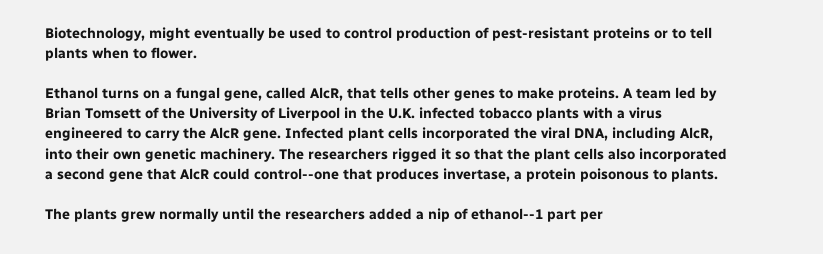Biotechnology, might eventually be used to control production of pest-resistant proteins or to tell plants when to flower.

Ethanol turns on a fungal gene, called AlcR, that tells other genes to make proteins. A team led by Brian Tomsett of the University of Liverpool in the U.K. infected tobacco plants with a virus engineered to carry the AlcR gene. Infected plant cells incorporated the viral DNA, including AlcR, into their own genetic machinery. The researchers rigged it so that the plant cells also incorporated a second gene that AlcR could control--one that produces invertase, a protein poisonous to plants.

The plants grew normally until the researchers added a nip of ethanol--1 part per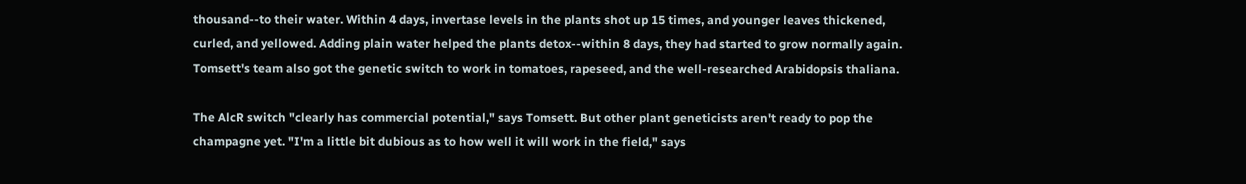thousand--to their water. Within 4 days, invertase levels in the plants shot up 15 times, and younger leaves thickened, curled, and yellowed. Adding plain water helped the plants detox--within 8 days, they had started to grow normally again. Tomsett's team also got the genetic switch to work in tomatoes, rapeseed, and the well-researched Arabidopsis thaliana.

The AlcR switch "clearly has commercial potential," says Tomsett. But other plant geneticists aren't ready to pop the champagne yet. "I'm a little bit dubious as to how well it will work in the field," says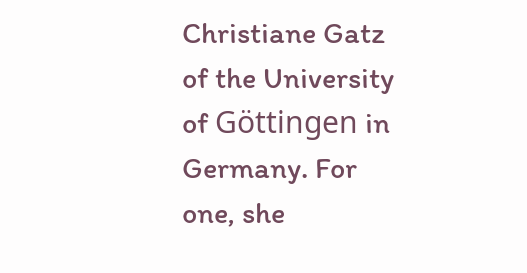Christiane Gatz of the University of Göttingen in Germany. For one, she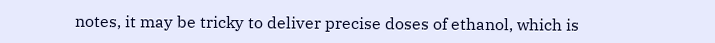notes, it may be tricky to deliver precise doses of ethanol, which is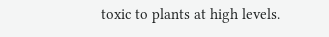toxic to plants at high levels.